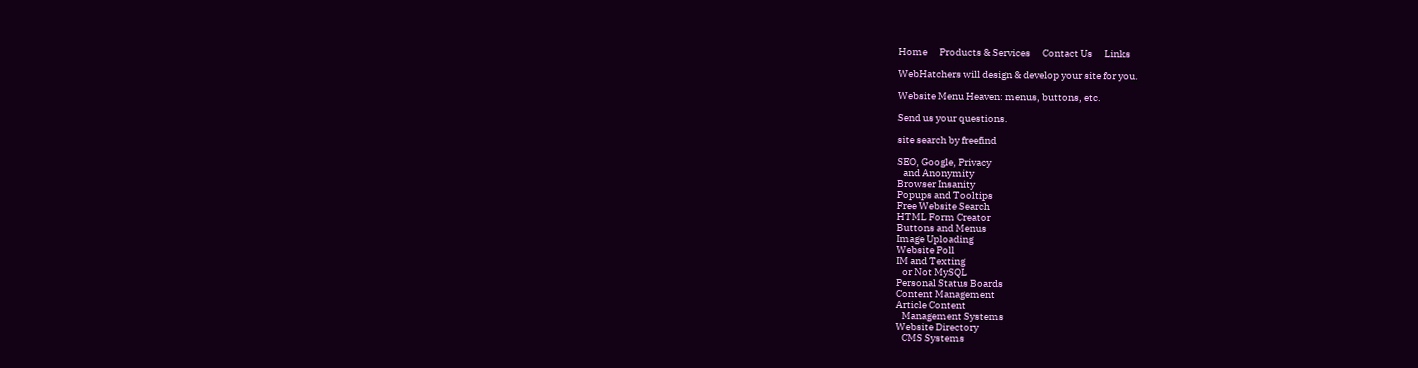Home      Products & Services      Contact Us      Links

WebHatchers will design & develop your site for you.

Website Menu Heaven: menus, buttons, etc.

Send us your questions.

site search by freefind

SEO, Google, Privacy
   and Anonymity
Browser Insanity
Popups and Tooltips
Free Website Search
HTML Form Creator
Buttons and Menus
Image Uploading
Website Poll
IM and Texting
   or Not MySQL
Personal Status Boards
Content Management
Article Content
   Management Systems
Website Directory
   CMS Systems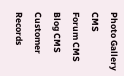Photo Gallery CMS
Forum CMS
Blog CMS
Customer Records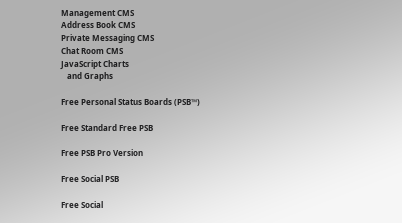Management CMS
Address Book CMS
Private Messaging CMS
Chat Room CMS
JavaScript Charts
   and Graphs

Free Personal Status Boards (PSB™)

Free Standard Free PSB

Free PSB Pro Version

Free Social PSB

Free Social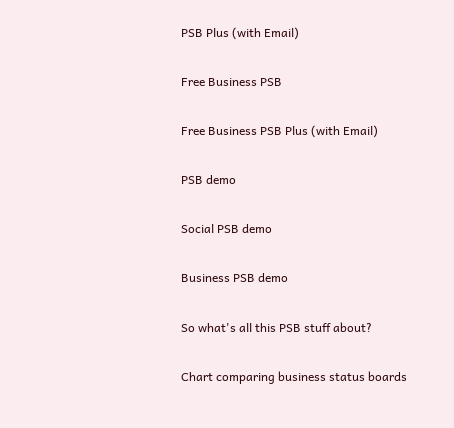PSB Plus (with Email)

Free Business PSB

Free Business PSB Plus (with Email)

PSB demo

Social PSB demo

Business PSB demo

So what's all this PSB stuff about?

Chart comparing business status boards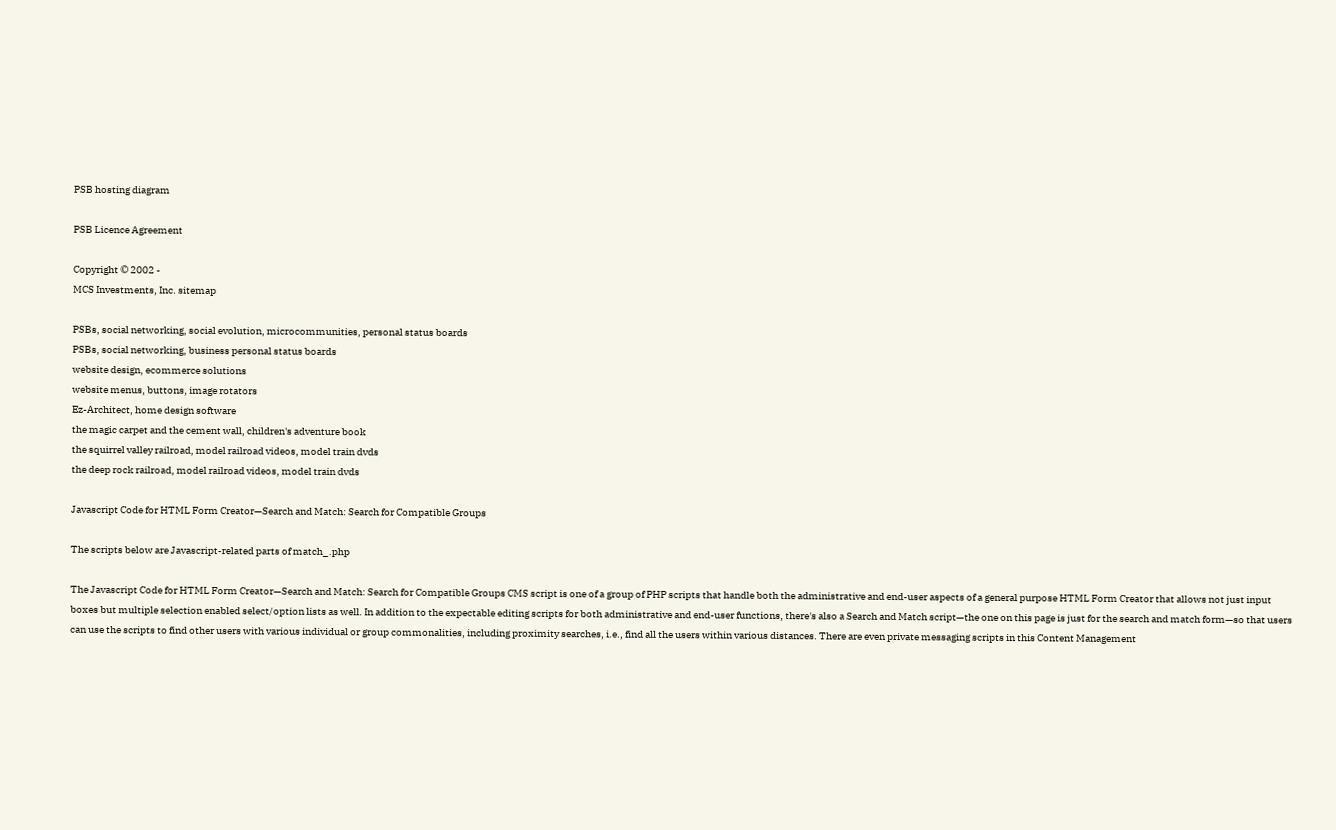PSB hosting diagram

PSB Licence Agreement

Copyright © 2002 -
MCS Investments, Inc. sitemap

PSBs, social networking, social evolution, microcommunities, personal status boards
PSBs, social networking, business personal status boards
website design, ecommerce solutions
website menus, buttons, image rotators
Ez-Architect, home design software
the magic carpet and the cement wall, children's adventure book
the squirrel valley railroad, model railroad videos, model train dvds
the deep rock railroad, model railroad videos, model train dvds

Javascript Code for HTML Form Creator—Search and Match: Search for Compatible Groups

The scripts below are Javascript-related parts of match_.php

The Javascript Code for HTML Form Creator—Search and Match: Search for Compatible Groups CMS script is one of a group of PHP scripts that handle both the administrative and end-user aspects of a general purpose HTML Form Creator that allows not just input boxes but multiple selection enabled select/option lists as well. In addition to the expectable editing scripts for both administrative and end-user functions, there's also a Search and Match script—the one on this page is just for the search and match form—so that users can use the scripts to find other users with various individual or group commonalities, including proximity searches, i.e., find all the users within various distances. There are even private messaging scripts in this Content Management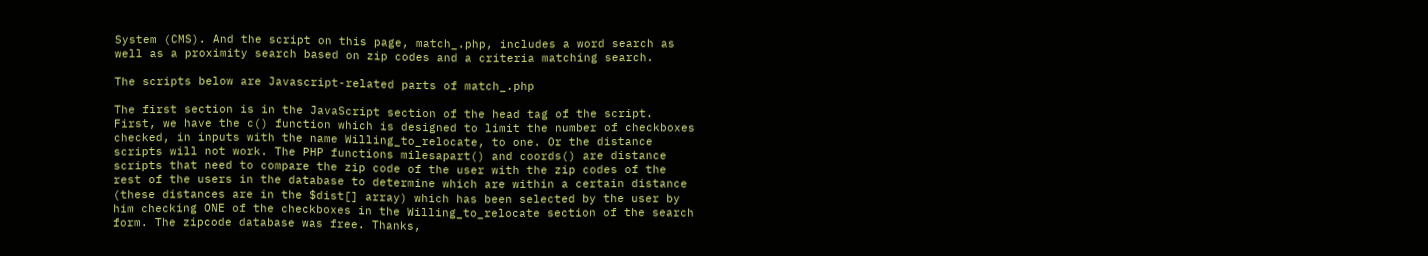System (CMS). And the script on this page, match_.php, includes a word search as well as a proximity search based on zip codes and a criteria matching search.

The scripts below are Javascript-related parts of match_.php

The first section is in the JavaScript section of the head tag of the script. First, we have the c() function which is designed to limit the number of checkboxes checked, in inputs with the name Willing_to_relocate, to one. Or the distance scripts will not work. The PHP functions milesapart() and coords() are distance scripts that need to compare the zip code of the user with the zip codes of the rest of the users in the database to determine which are within a certain distance (these distances are in the $dist[] array) which has been selected by the user by him checking ONE of the checkboxes in the Willing_to_relocate section of the search form. The zipcode database was free. Thanks,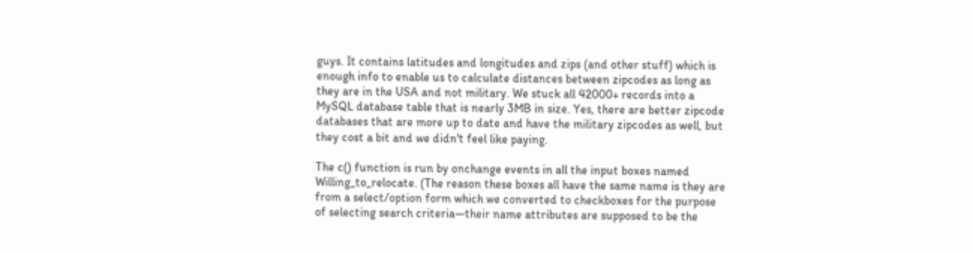guys. It contains latitudes and longitudes and zips (and other stuff) which is enough info to enable us to calculate distances between zipcodes as long as they are in the USA and not military. We stuck all 42000+ records into a MySQL database table that is nearly 3MB in size. Yes, there are better zipcode databases that are more up to date and have the military zipcodes as well, but they cost a bit and we didn't feel like paying.

The c() function is run by onchange events in all the input boxes named Willing_to_relocate. (The reason these boxes all have the same name is they are from a select/option form which we converted to checkboxes for the purpose of selecting search criteria—their name attributes are supposed to be the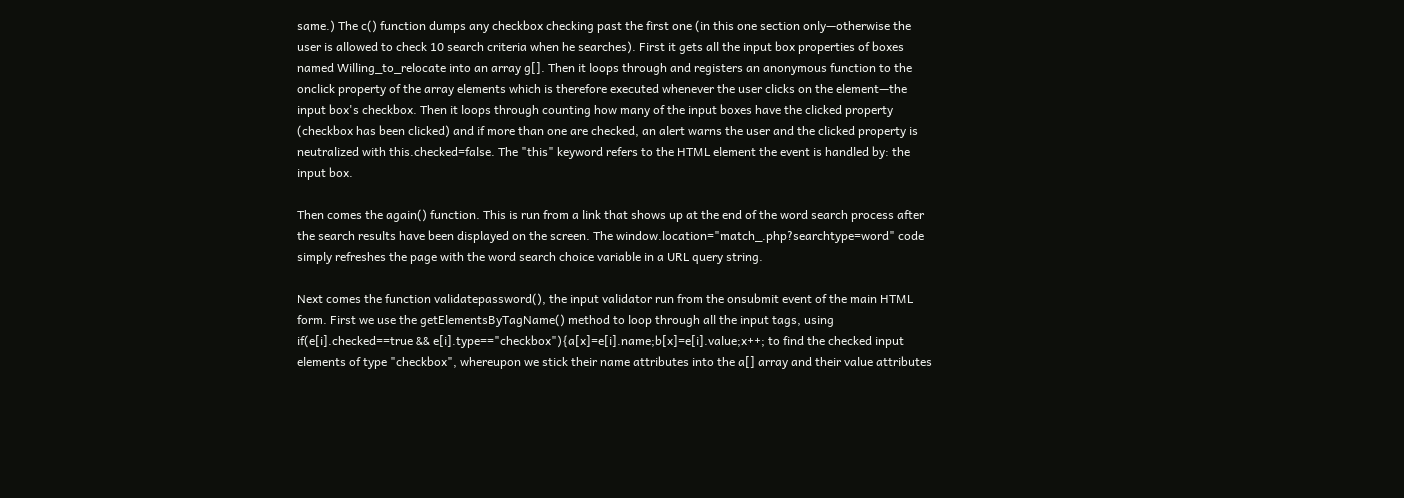same.) The c() function dumps any checkbox checking past the first one (in this one section only—otherwise the user is allowed to check 10 search criteria when he searches). First it gets all the input box properties of boxes named Willing_to_relocate into an array g[]. Then it loops through and registers an anonymous function to the onclick property of the array elements which is therefore executed whenever the user clicks on the element—the input box's checkbox. Then it loops through counting how many of the input boxes have the clicked property (checkbox has been clicked) and if more than one are checked, an alert warns the user and the clicked property is neutralized with this.checked=false. The "this" keyword refers to the HTML element the event is handled by: the input box.

Then comes the again() function. This is run from a link that shows up at the end of the word search process after the search results have been displayed on the screen. The window.location="match_.php?searchtype=word" code simply refreshes the page with the word search choice variable in a URL query string.

Next comes the function validatepassword(), the input validator run from the onsubmit event of the main HTML form. First we use the getElementsByTagName() method to loop through all the input tags, using if(e[i].checked==true && e[i].type=="checkbox"){a[x]=e[i].name;b[x]=e[i].value;x++; to find the checked input elements of type "checkbox", whereupon we stick their name attributes into the a[] array and their value attributes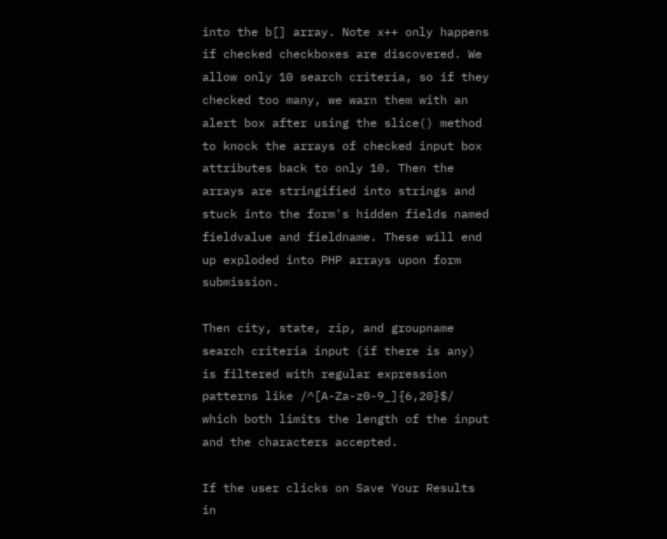into the b[] array. Note x++ only happens if checked checkboxes are discovered. We allow only 10 search criteria, so if they checked too many, we warn them with an alert box after using the slice() method to knock the arrays of checked input box attributes back to only 10. Then the arrays are stringified into strings and stuck into the form's hidden fields named fieldvalue and fieldname. These will end up exploded into PHP arrays upon form submission.

Then city, state, zip, and groupname search criteria input (if there is any) is filtered with regular expression patterns like /^[A-Za-z0-9_]{6,20}$/ which both limits the length of the input and the characters accepted.

If the user clicks on Save Your Results in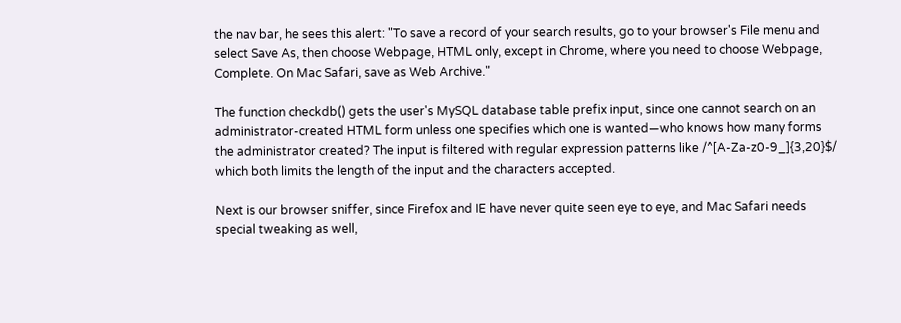the nav bar, he sees this alert: "To save a record of your search results, go to your browser's File menu and select Save As, then choose Webpage, HTML only, except in Chrome, where you need to choose Webpage, Complete. On Mac Safari, save as Web Archive."

The function checkdb() gets the user's MySQL database table prefix input, since one cannot search on an administrator-created HTML form unless one specifies which one is wanted—who knows how many forms the administrator created? The input is filtered with regular expression patterns like /^[A-Za-z0-9_]{3,20}$/ which both limits the length of the input and the characters accepted.

Next is our browser sniffer, since Firefox and IE have never quite seen eye to eye, and Mac Safari needs special tweaking as well,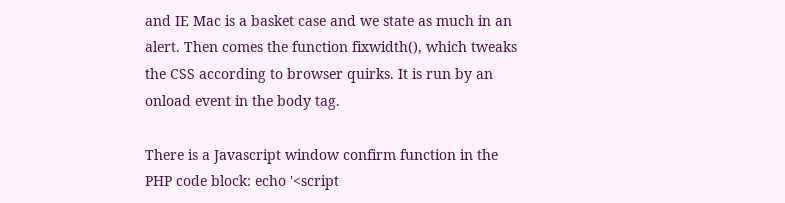and IE Mac is a basket case and we state as much in an alert. Then comes the function fixwidth(), which tweaks the CSS according to browser quirks. It is run by an onload event in the body tag.

There is a Javascript window confirm function in the PHP code block: echo '<script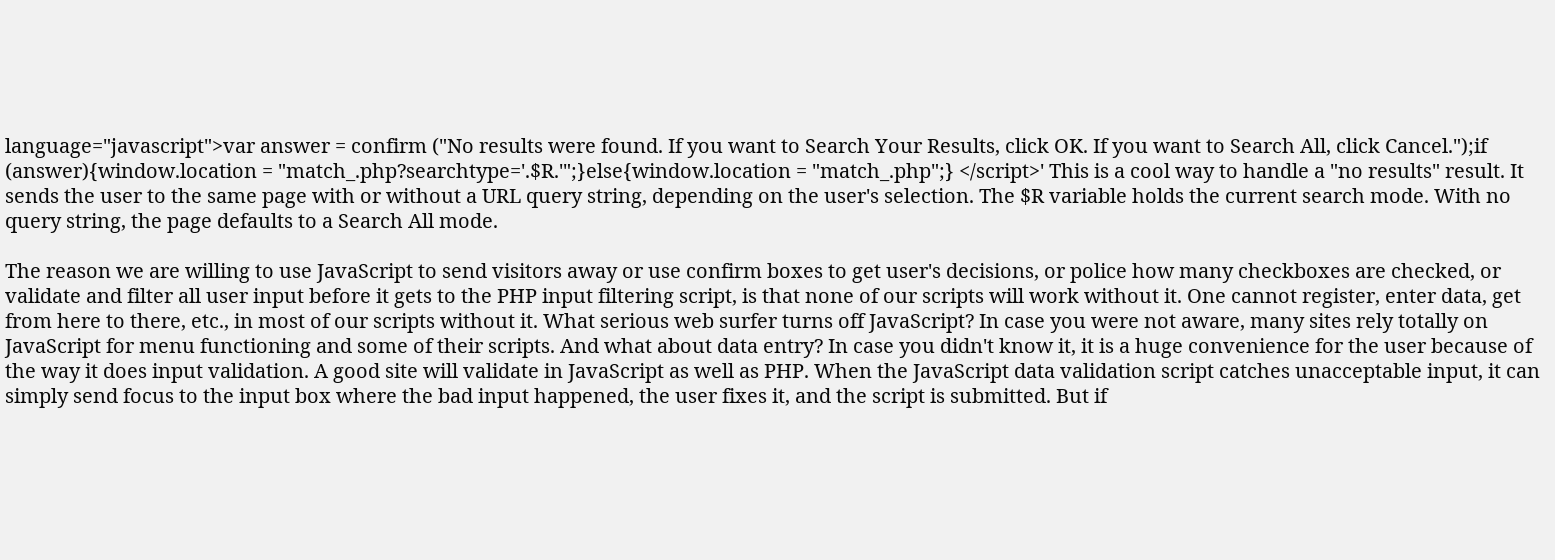language="javascript">var answer = confirm ("No results were found. If you want to Search Your Results, click OK. If you want to Search All, click Cancel.");if (answer){window.location = "match_.php?searchtype='.$R.'";}else{window.location = "match_.php";} </script>' This is a cool way to handle a "no results" result. It sends the user to the same page with or without a URL query string, depending on the user's selection. The $R variable holds the current search mode. With no query string, the page defaults to a Search All mode.

The reason we are willing to use JavaScript to send visitors away or use confirm boxes to get user's decisions, or police how many checkboxes are checked, or validate and filter all user input before it gets to the PHP input filtering script, is that none of our scripts will work without it. One cannot register, enter data, get from here to there, etc., in most of our scripts without it. What serious web surfer turns off JavaScript? In case you were not aware, many sites rely totally on JavaScript for menu functioning and some of their scripts. And what about data entry? In case you didn't know it, it is a huge convenience for the user because of the way it does input validation. A good site will validate in JavaScript as well as PHP. When the JavaScript data validation script catches unacceptable input, it can simply send focus to the input box where the bad input happened, the user fixes it, and the script is submitted. But if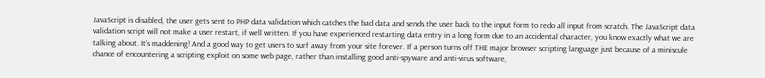JavaScript is disabled, the user gets sent to PHP data validation which catches the bad data and sends the user back to the input form to redo all input from scratch. The JavaScript data validation script will not make a user restart, if well written. If you have experienced restarting data entry in a long form due to an accidental character, you know exactly what we are talking about. It's maddening! And a good way to get users to surf away from your site forever. If a person turns off THE major browser scripting language just because of a miniscule chance of encountering a scripting exploit on some web page, rather than installing good anti-spyware and anti-virus software,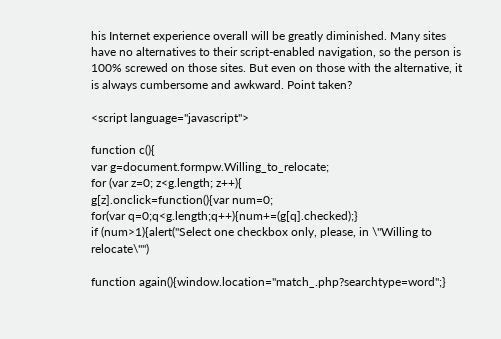his Internet experience overall will be greatly diminished. Many sites have no alternatives to their script-enabled navigation, so the person is 100% screwed on those sites. But even on those with the alternative, it is always cumbersome and awkward. Point taken?

<script language="javascript">

function c(){
var g=document.formpw.Willing_to_relocate;
for (var z=0; z<g.length; z++){
g[z].onclick=function(){var num=0;
for(var q=0;q<g.length;q++){num+=(g[q].checked);}
if (num>1){alert("Select one checkbox only, please, in \"Willing to relocate\"")

function again(){window.location="match_.php?searchtype=word";}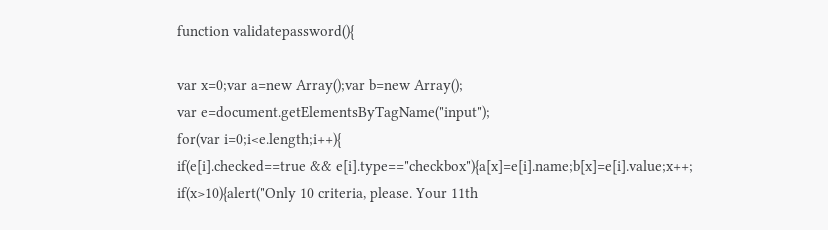function validatepassword(){

var x=0;var a=new Array();var b=new Array();
var e=document.getElementsByTagName("input");
for(var i=0;i<e.length;i++){
if(e[i].checked==true && e[i].type=="checkbox"){a[x]=e[i].name;b[x]=e[i].value;x++;
if(x>10){alert("Only 10 criteria, please. Your 11th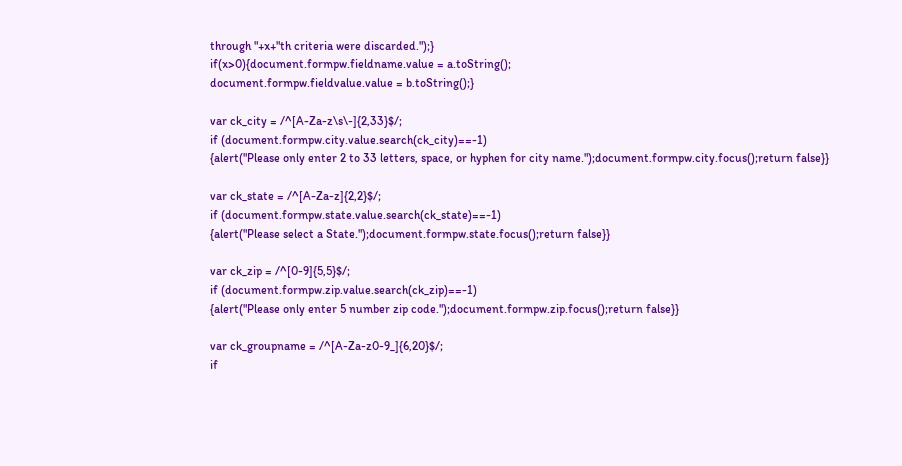through "+x+"th criteria were discarded.");}
if(x>0){document.formpw.fieldname.value = a.toString();
document.formpw.fieldvalue.value = b.toString();}

var ck_city = /^[A-Za-z\s\-]{2,33}$/;
if (document.formpw.city.value.search(ck_city)==-1)
{alert("Please only enter 2 to 33 letters, space, or hyphen for city name.");document.formpw.city.focus();return false}}

var ck_state = /^[A-Za-z]{2,2}$/;
if (document.formpw.state.value.search(ck_state)==-1)
{alert("Please select a State.");document.formpw.state.focus();return false}}

var ck_zip = /^[0-9]{5,5}$/;
if (document.formpw.zip.value.search(ck_zip)==-1)
{alert("Please only enter 5 number zip code.");document.formpw.zip.focus();return false}}

var ck_groupname = /^[A-Za-z0-9_]{6,20}$/;
if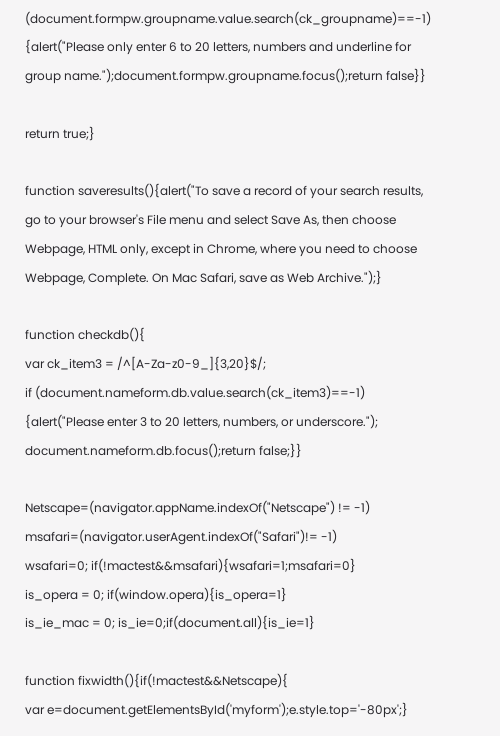(document.formpw.groupname.value.search(ck_groupname)==-1)
{alert("Please only enter 6 to 20 letters, numbers and underline for group name.");document.formpw.groupname.focus();return false}}

return true;}

function saveresults(){alert("To save a record of your search results, go to your browser's File menu and select Save As, then choose Webpage, HTML only, except in Chrome, where you need to choose Webpage, Complete. On Mac Safari, save as Web Archive.");}

function checkdb(){
var ck_item3 = /^[A-Za-z0-9_]{3,20}$/;
if (document.nameform.db.value.search(ck_item3)==-1)
{alert("Please enter 3 to 20 letters, numbers, or underscore."); document.nameform.db.focus();return false;}}

Netscape=(navigator.appName.indexOf("Netscape") != -1)
msafari=(navigator.userAgent.indexOf("Safari")!= -1)
wsafari=0; if(!mactest&&msafari){wsafari=1;msafari=0}
is_opera = 0; if(window.opera){is_opera=1}
is_ie_mac = 0; is_ie=0;if(document.all){is_ie=1}

function fixwidth(){if(!mactest&&Netscape){
var e=document.getElementsById('myform');e.style.top='-80px';}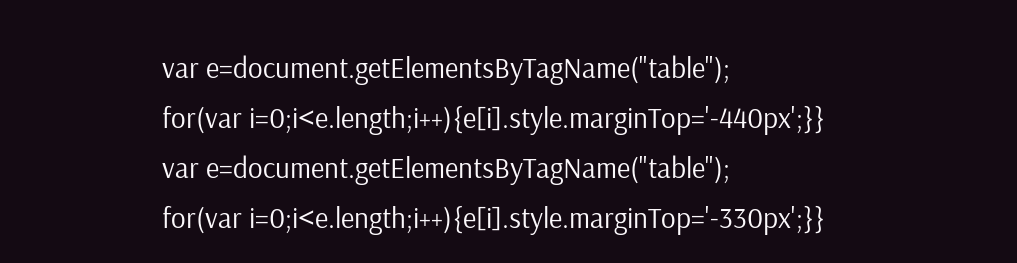var e=document.getElementsByTagName("table");
for(var i=0;i<e.length;i++){e[i].style.marginTop='-440px';}}
var e=document.getElementsByTagName("table");
for(var i=0;i<e.length;i++){e[i].style.marginTop='-330px';}}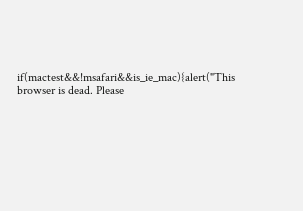if(mactest&&!msafari&&is_ie_mac){alert("This browser is dead. Please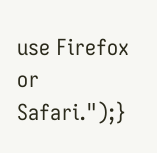use Firefox or Safari.");}